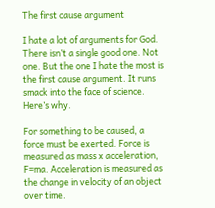The first cause argument

I hate a lot of arguments for God. There isn’t a single good one. Not one. But the one I hate the most is the first cause argument. It runs smack into the face of science. Here’s why.

For something to be caused, a force must be exerted. Force is measured as mass x acceleration, F=ma. Acceleration is measured as the change in velocity of an object over time.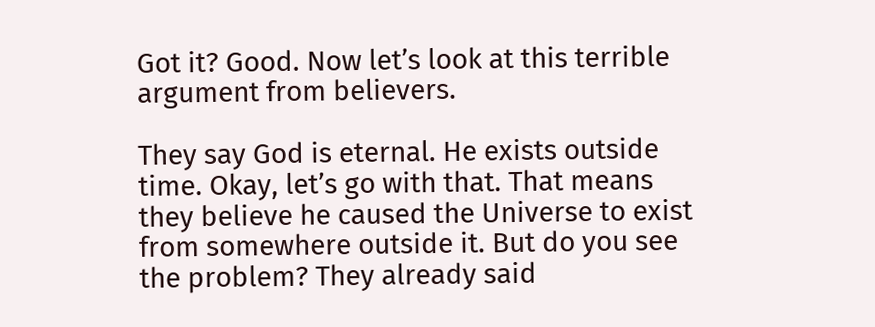Got it? Good. Now let’s look at this terrible argument from believers.

They say God is eternal. He exists outside time. Okay, let’s go with that. That means they believe he caused the Universe to exist from somewhere outside it. But do you see the problem? They already said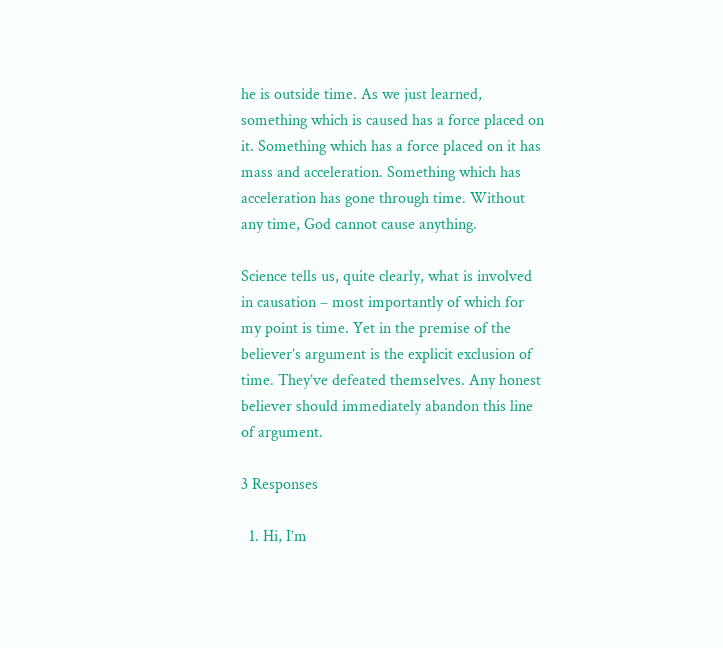he is outside time. As we just learned, something which is caused has a force placed on it. Something which has a force placed on it has mass and acceleration. Something which has acceleration has gone through time. Without any time, God cannot cause anything.

Science tells us, quite clearly, what is involved in causation – most importantly of which for my point is time. Yet in the premise of the believer’s argument is the explicit exclusion of time. They’ve defeated themselves. Any honest believer should immediately abandon this line of argument.

3 Responses

  1. Hi, I’m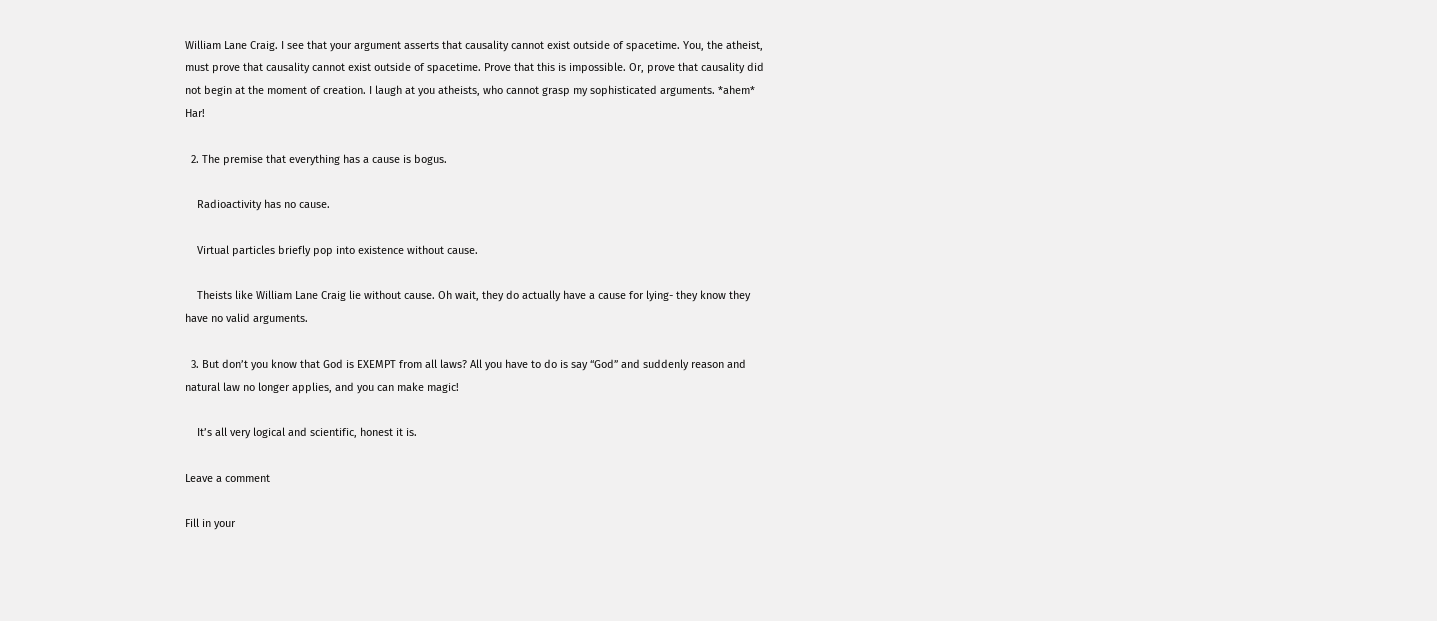William Lane Craig. I see that your argument asserts that causality cannot exist outside of spacetime. You, the atheist, must prove that causality cannot exist outside of spacetime. Prove that this is impossible. Or, prove that causality did not begin at the moment of creation. I laugh at you atheists, who cannot grasp my sophisticated arguments. *ahem* Har!

  2. The premise that everything has a cause is bogus.

    Radioactivity has no cause.

    Virtual particles briefly pop into existence without cause.

    Theists like William Lane Craig lie without cause. Oh wait, they do actually have a cause for lying- they know they have no valid arguments.

  3. But don’t you know that God is EXEMPT from all laws? All you have to do is say “God” and suddenly reason and natural law no longer applies, and you can make magic!

    It’s all very logical and scientific, honest it is.

Leave a comment

Fill in your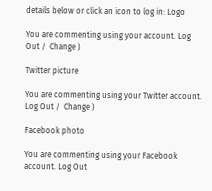details below or click an icon to log in: Logo

You are commenting using your account. Log Out /  Change )

Twitter picture

You are commenting using your Twitter account. Log Out /  Change )

Facebook photo

You are commenting using your Facebook account. Log Out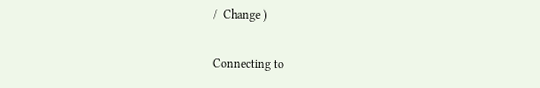/  Change )

Connecting to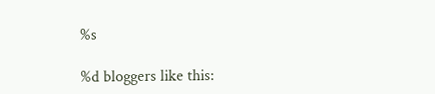%s

%d bloggers like this: